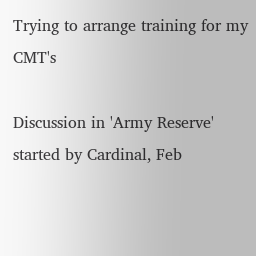Trying to arrange training for my CMT's

Discussion in 'Army Reserve' started by Cardinal, Feb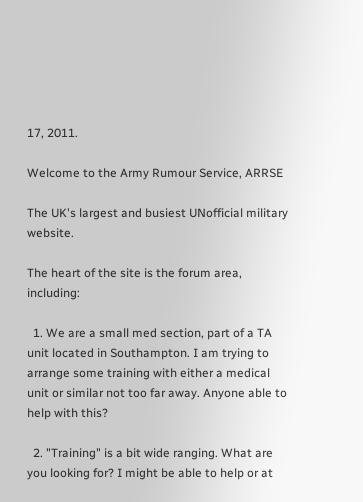17, 2011.

Welcome to the Army Rumour Service, ARRSE

The UK's largest and busiest UNofficial military website.

The heart of the site is the forum area, including:

  1. We are a small med section, part of a TA unit located in Southampton. I am trying to arrange some training with either a medical unit or similar not too far away. Anyone able to help with this?

  2. "Training" is a bit wide ranging. What are you looking for? I might be able to help or at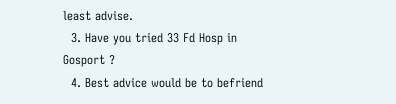least advise.
  3. Have you tried 33 Fd Hosp in Gosport ?
  4. Best advice would be to befriend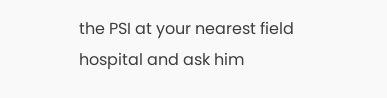the PSI at your nearest field hospital and ask him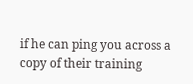if he can ping you across a copy of their training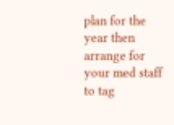plan for the year then arrange for your med staff to tag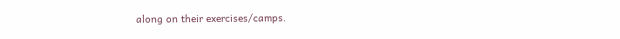along on their exercises/camps.